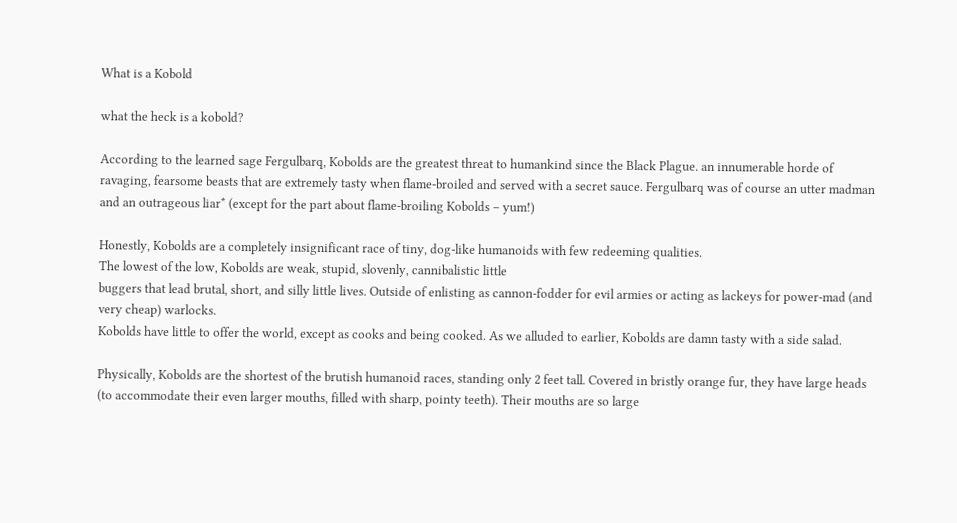What is a Kobold

what the heck is a kobold?

According to the learned sage Fergulbarq, Kobolds are the greatest threat to humankind since the Black Plague. an innumerable horde of ravaging, fearsome beasts that are extremely tasty when flame-broiled and served with a secret sauce. Fergulbarq was of course an utter madman and an outrageous liar* (except for the part about flame-broiling Kobolds – yum!)

Honestly, Kobolds are a completely insignificant race of tiny, dog-like humanoids with few redeeming qualities.
The lowest of the low, Kobolds are weak, stupid, slovenly, cannibalistic little
buggers that lead brutal, short, and silly little lives. Outside of enlisting as cannon-fodder for evil armies or acting as lackeys for power-mad (and very cheap) warlocks.
Kobolds have little to offer the world, except as cooks and being cooked. As we alluded to earlier, Kobolds are damn tasty with a side salad.

Physically, Kobolds are the shortest of the brutish humanoid races, standing only 2 feet tall. Covered in bristly orange fur, they have large heads (to accommodate their even larger mouths, filled with sharp, pointy teeth). Their mouths are so large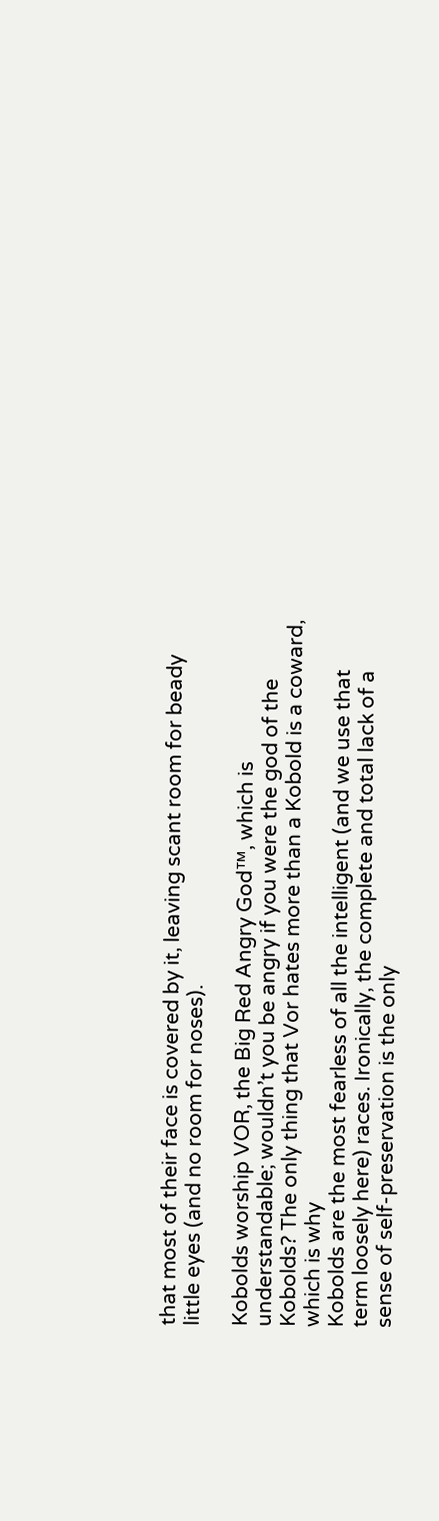that most of their face is covered by it, leaving scant room for beady little eyes (and no room for noses).

Kobolds worship VOR, the Big Red Angry God™, which is understandable; wouldn’t you be angry if you were the god of the Kobolds? The only thing that Vor hates more than a Kobold is a coward, which is why
Kobolds are the most fearless of all the intelligent (and we use that term loosely here) races. Ironically, the complete and total lack of a sense of self-preservation is the only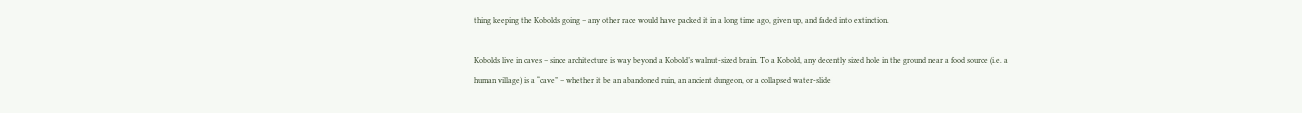thing keeping the Kobolds going – any other race would have packed it in a long time ago, given up, and faded into extinction.

Kobolds live in caves – since architecture is way beyond a Kobold’s walnut-sized brain. To a Kobold, any decently sized hole in the ground near a food source (i.e. a human village) is a “cave” – whether it be an abandoned ruin, an ancient dungeon, or a collapsed water-slide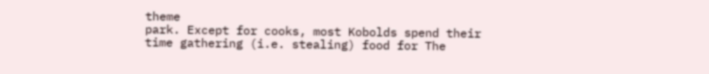theme
park. Except for cooks, most Kobolds spend their time gathering (i.e. stealing) food for The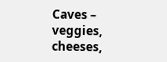Caves – veggies, cheeses,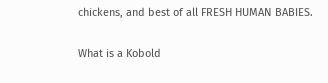chickens, and best of all FRESH HUMAN BABIES.

What is a Kobold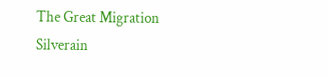The Great Migration Silverain